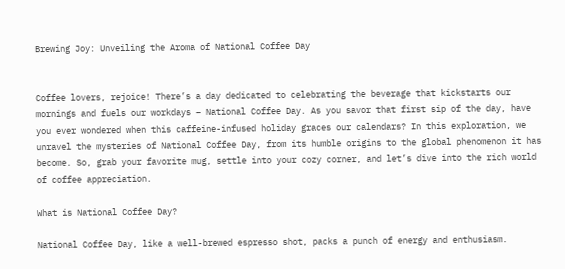Brewing Joy: Unveiling the Aroma of National Coffee Day


Coffee lovers, rejoice! There’s a day dedicated to celebrating the beverage that kickstarts our mornings and fuels our workdays – National Coffee Day. As you savor that first sip of the day, have you ever wondered when this caffeine-infused holiday graces our calendars? In this exploration, we unravel the mysteries of National Coffee Day, from its humble origins to the global phenomenon it has become. So, grab your favorite mug, settle into your cozy corner, and let’s dive into the rich world of coffee appreciation.

What is National Coffee Day?

National Coffee Day, like a well-brewed espresso shot, packs a punch of energy and enthusiasm.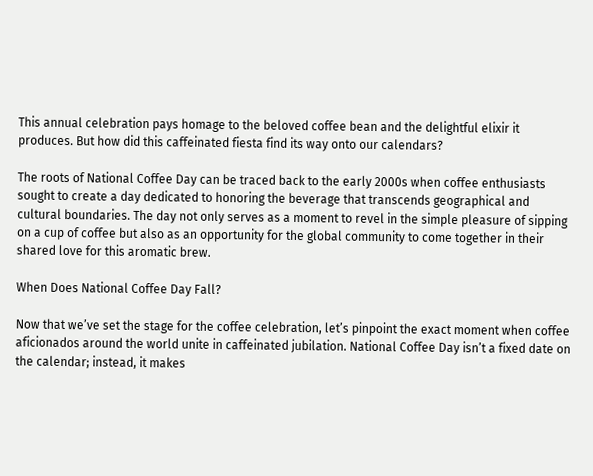This annual celebration pays homage to the beloved coffee bean and the delightful elixir it produces. But how did this caffeinated fiesta find its way onto our calendars?

The roots of National Coffee Day can be traced back to the early 2000s when coffee enthusiasts sought to create a day dedicated to honoring the beverage that transcends geographical and cultural boundaries. The day not only serves as a moment to revel in the simple pleasure of sipping on a cup of coffee but also as an opportunity for the global community to come together in their shared love for this aromatic brew.

When Does National Coffee Day Fall?

Now that we’ve set the stage for the coffee celebration, let’s pinpoint the exact moment when coffee aficionados around the world unite in caffeinated jubilation. National Coffee Day isn’t a fixed date on the calendar; instead, it makes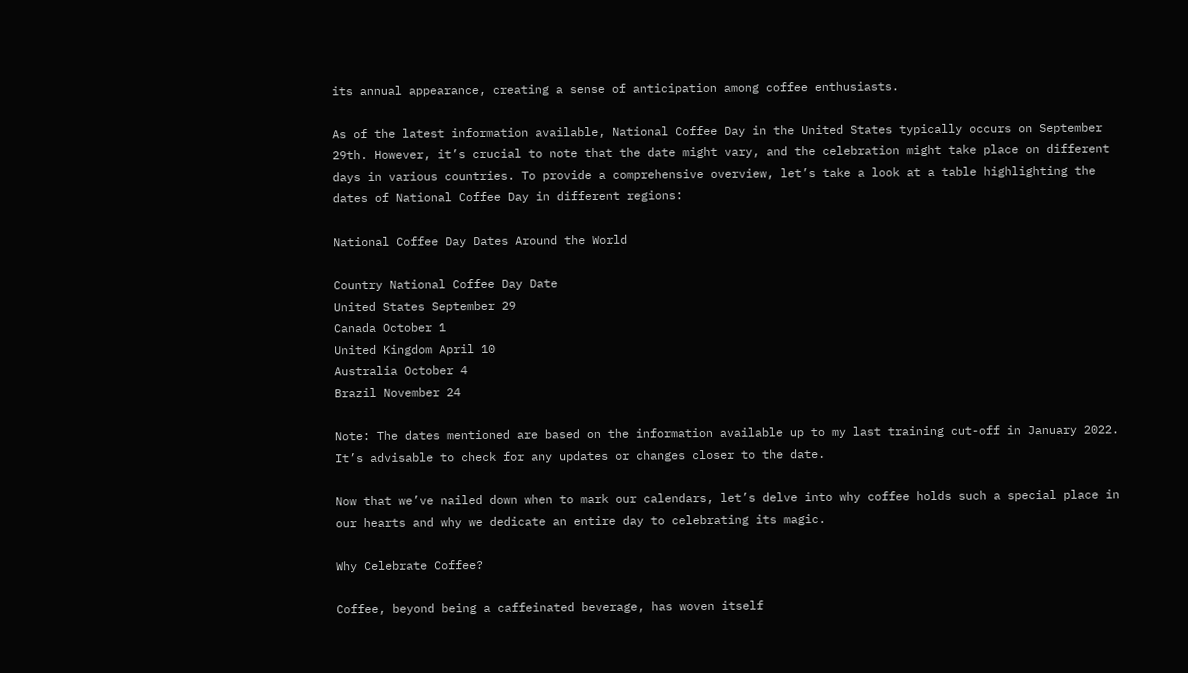its annual appearance, creating a sense of anticipation among coffee enthusiasts.

As of the latest information available, National Coffee Day in the United States typically occurs on September 29th. However, it’s crucial to note that the date might vary, and the celebration might take place on different days in various countries. To provide a comprehensive overview, let’s take a look at a table highlighting the dates of National Coffee Day in different regions:

National Coffee Day Dates Around the World

Country National Coffee Day Date
United States September 29
Canada October 1
United Kingdom April 10
Australia October 4
Brazil November 24

Note: The dates mentioned are based on the information available up to my last training cut-off in January 2022. It’s advisable to check for any updates or changes closer to the date.

Now that we’ve nailed down when to mark our calendars, let’s delve into why coffee holds such a special place in our hearts and why we dedicate an entire day to celebrating its magic.

Why Celebrate Coffee?

Coffee, beyond being a caffeinated beverage, has woven itself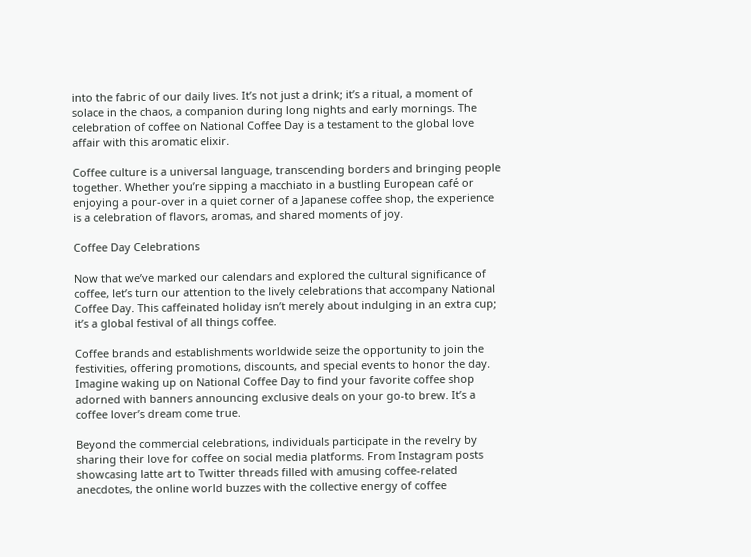into the fabric of our daily lives. It’s not just a drink; it’s a ritual, a moment of solace in the chaos, a companion during long nights and early mornings. The celebration of coffee on National Coffee Day is a testament to the global love affair with this aromatic elixir.

Coffee culture is a universal language, transcending borders and bringing people together. Whether you’re sipping a macchiato in a bustling European café or enjoying a pour-over in a quiet corner of a Japanese coffee shop, the experience is a celebration of flavors, aromas, and shared moments of joy.

Coffee Day Celebrations

Now that we’ve marked our calendars and explored the cultural significance of coffee, let’s turn our attention to the lively celebrations that accompany National Coffee Day. This caffeinated holiday isn’t merely about indulging in an extra cup; it’s a global festival of all things coffee.

Coffee brands and establishments worldwide seize the opportunity to join the festivities, offering promotions, discounts, and special events to honor the day. Imagine waking up on National Coffee Day to find your favorite coffee shop adorned with banners announcing exclusive deals on your go-to brew. It’s a coffee lover’s dream come true.

Beyond the commercial celebrations, individuals participate in the revelry by sharing their love for coffee on social media platforms. From Instagram posts showcasing latte art to Twitter threads filled with amusing coffee-related anecdotes, the online world buzzes with the collective energy of coffee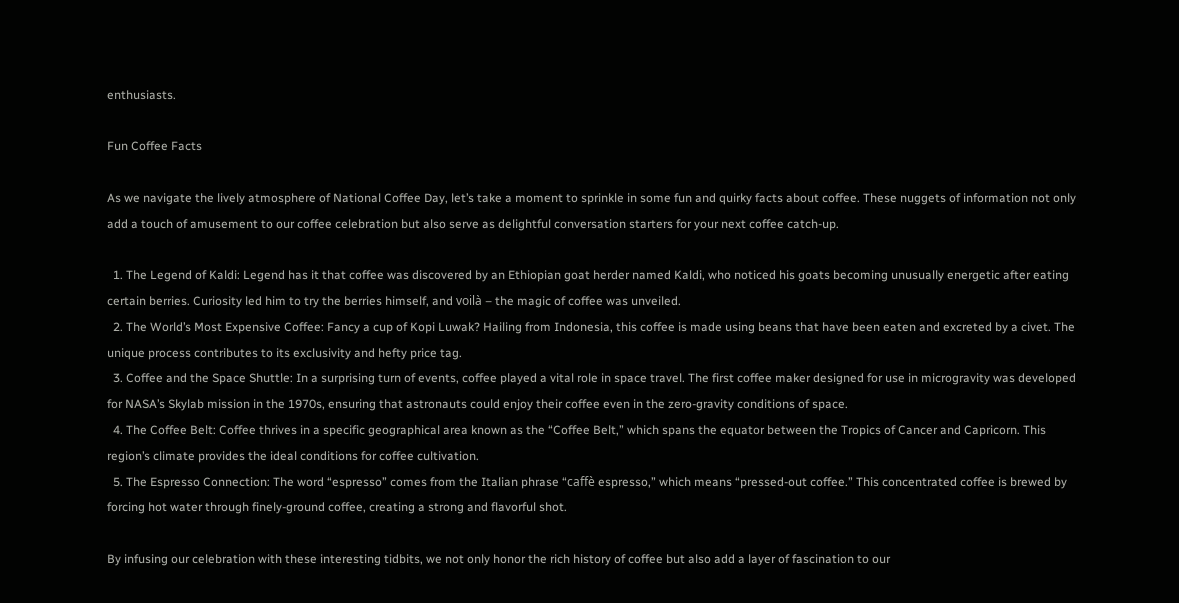enthusiasts.

Fun Coffee Facts

As we navigate the lively atmosphere of National Coffee Day, let’s take a moment to sprinkle in some fun and quirky facts about coffee. These nuggets of information not only add a touch of amusement to our coffee celebration but also serve as delightful conversation starters for your next coffee catch-up.

  1. The Legend of Kaldi: Legend has it that coffee was discovered by an Ethiopian goat herder named Kaldi, who noticed his goats becoming unusually energetic after eating certain berries. Curiosity led him to try the berries himself, and voilà – the magic of coffee was unveiled.
  2. The World’s Most Expensive Coffee: Fancy a cup of Kopi Luwak? Hailing from Indonesia, this coffee is made using beans that have been eaten and excreted by a civet. The unique process contributes to its exclusivity and hefty price tag.
  3. Coffee and the Space Shuttle: In a surprising turn of events, coffee played a vital role in space travel. The first coffee maker designed for use in microgravity was developed for NASA’s Skylab mission in the 1970s, ensuring that astronauts could enjoy their coffee even in the zero-gravity conditions of space.
  4. The Coffee Belt: Coffee thrives in a specific geographical area known as the “Coffee Belt,” which spans the equator between the Tropics of Cancer and Capricorn. This region’s climate provides the ideal conditions for coffee cultivation.
  5. The Espresso Connection: The word “espresso” comes from the Italian phrase “caffè espresso,” which means “pressed-out coffee.” This concentrated coffee is brewed by forcing hot water through finely-ground coffee, creating a strong and flavorful shot.

By infusing our celebration with these interesting tidbits, we not only honor the rich history of coffee but also add a layer of fascination to our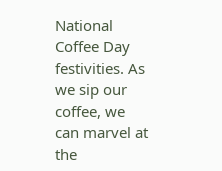National Coffee Day festivities. As we sip our coffee, we can marvel at the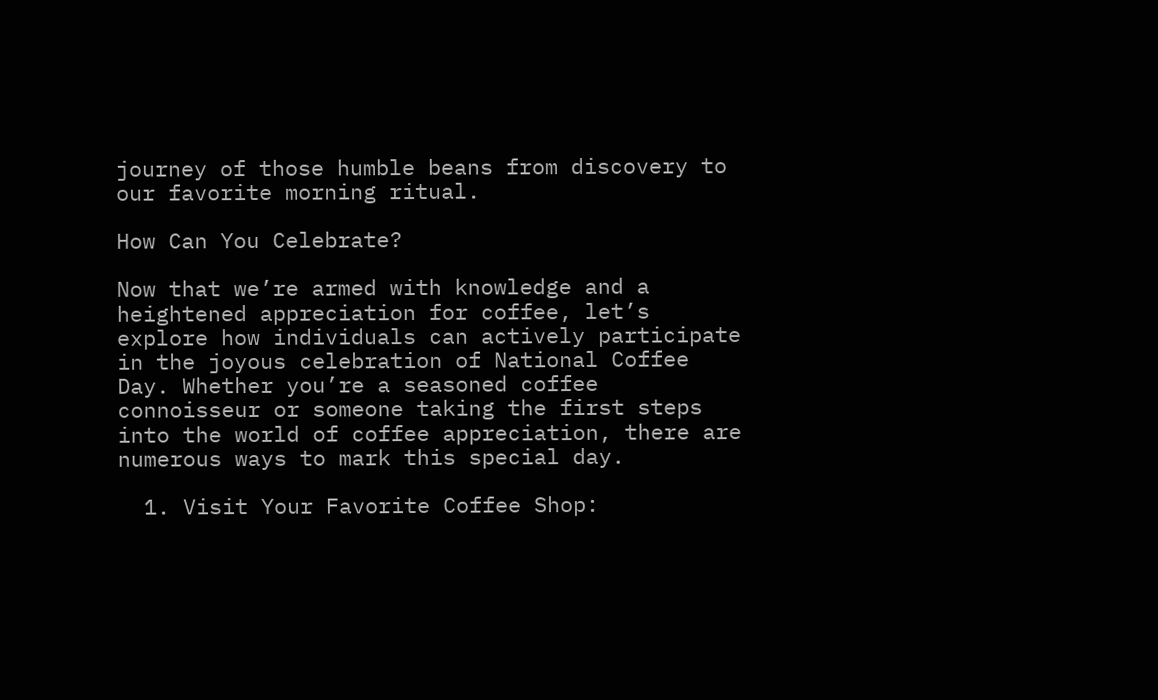journey of those humble beans from discovery to our favorite morning ritual.

How Can You Celebrate?

Now that we’re armed with knowledge and a heightened appreciation for coffee, let’s explore how individuals can actively participate in the joyous celebration of National Coffee Day. Whether you’re a seasoned coffee connoisseur or someone taking the first steps into the world of coffee appreciation, there are numerous ways to mark this special day.

  1. Visit Your Favorite Coffee Shop: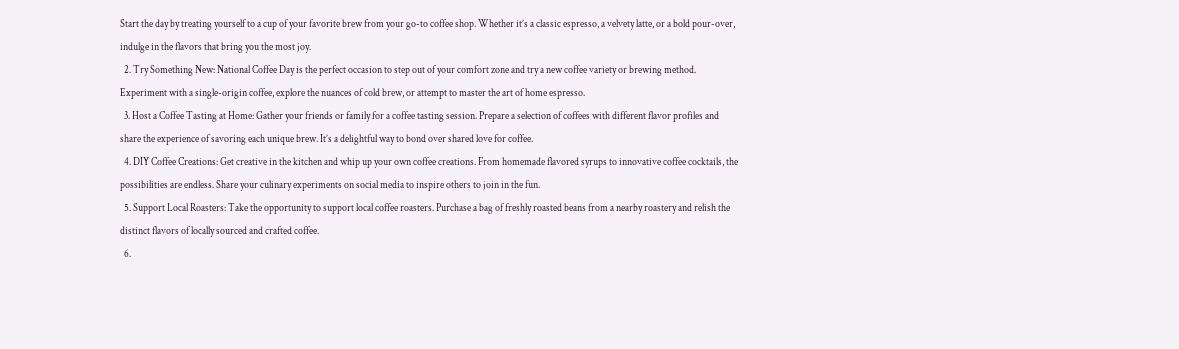Start the day by treating yourself to a cup of your favorite brew from your go-to coffee shop. Whether it’s a classic espresso, a velvety latte, or a bold pour-over, indulge in the flavors that bring you the most joy.
  2. Try Something New: National Coffee Day is the perfect occasion to step out of your comfort zone and try a new coffee variety or brewing method. Experiment with a single-origin coffee, explore the nuances of cold brew, or attempt to master the art of home espresso.
  3. Host a Coffee Tasting at Home: Gather your friends or family for a coffee tasting session. Prepare a selection of coffees with different flavor profiles and share the experience of savoring each unique brew. It’s a delightful way to bond over shared love for coffee.
  4. DIY Coffee Creations: Get creative in the kitchen and whip up your own coffee creations. From homemade flavored syrups to innovative coffee cocktails, the possibilities are endless. Share your culinary experiments on social media to inspire others to join in the fun.
  5. Support Local Roasters: Take the opportunity to support local coffee roasters. Purchase a bag of freshly roasted beans from a nearby roastery and relish the distinct flavors of locally sourced and crafted coffee.
  6.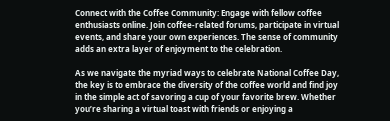Connect with the Coffee Community: Engage with fellow coffee enthusiasts online. Join coffee-related forums, participate in virtual events, and share your own experiences. The sense of community adds an extra layer of enjoyment to the celebration.

As we navigate the myriad ways to celebrate National Coffee Day, the key is to embrace the diversity of the coffee world and find joy in the simple act of savoring a cup of your favorite brew. Whether you’re sharing a virtual toast with friends or enjoying a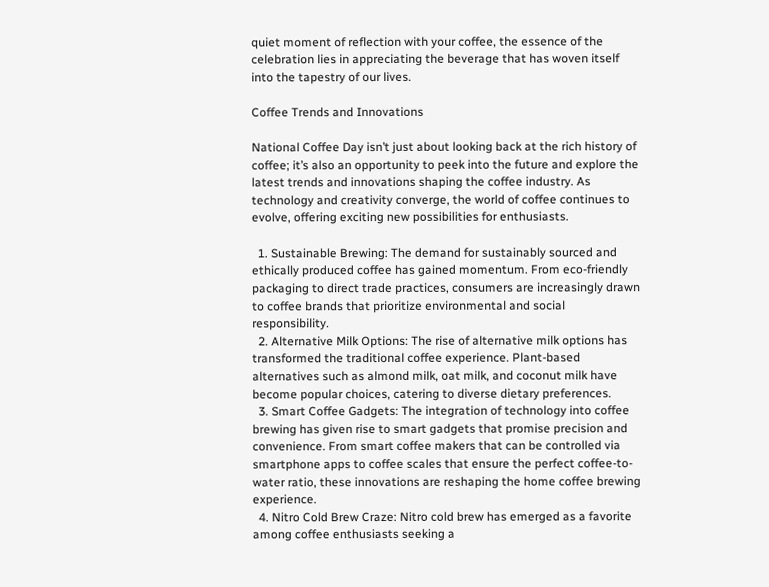quiet moment of reflection with your coffee, the essence of the celebration lies in appreciating the beverage that has woven itself into the tapestry of our lives.

Coffee Trends and Innovations

National Coffee Day isn’t just about looking back at the rich history of coffee; it’s also an opportunity to peek into the future and explore the latest trends and innovations shaping the coffee industry. As technology and creativity converge, the world of coffee continues to evolve, offering exciting new possibilities for enthusiasts.

  1. Sustainable Brewing: The demand for sustainably sourced and ethically produced coffee has gained momentum. From eco-friendly packaging to direct trade practices, consumers are increasingly drawn to coffee brands that prioritize environmental and social responsibility.
  2. Alternative Milk Options: The rise of alternative milk options has transformed the traditional coffee experience. Plant-based alternatives such as almond milk, oat milk, and coconut milk have become popular choices, catering to diverse dietary preferences.
  3. Smart Coffee Gadgets: The integration of technology into coffee brewing has given rise to smart gadgets that promise precision and convenience. From smart coffee makers that can be controlled via smartphone apps to coffee scales that ensure the perfect coffee-to-water ratio, these innovations are reshaping the home coffee brewing experience.
  4. Nitro Cold Brew Craze: Nitro cold brew has emerged as a favorite among coffee enthusiasts seeking a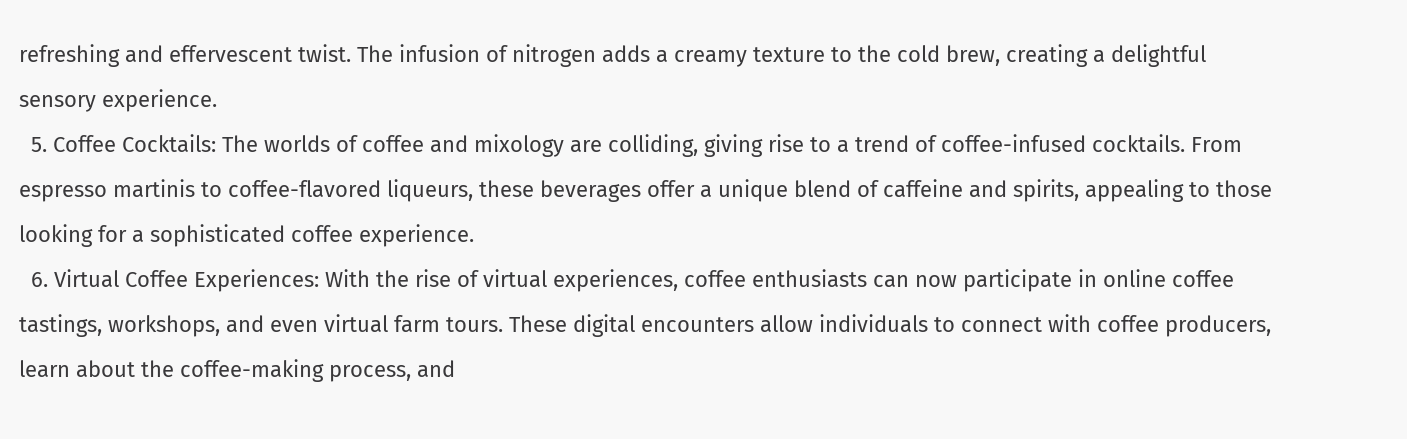refreshing and effervescent twist. The infusion of nitrogen adds a creamy texture to the cold brew, creating a delightful sensory experience.
  5. Coffee Cocktails: The worlds of coffee and mixology are colliding, giving rise to a trend of coffee-infused cocktails. From espresso martinis to coffee-flavored liqueurs, these beverages offer a unique blend of caffeine and spirits, appealing to those looking for a sophisticated coffee experience.
  6. Virtual Coffee Experiences: With the rise of virtual experiences, coffee enthusiasts can now participate in online coffee tastings, workshops, and even virtual farm tours. These digital encounters allow individuals to connect with coffee producers, learn about the coffee-making process, and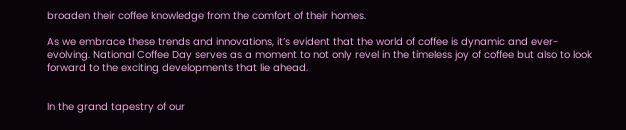broaden their coffee knowledge from the comfort of their homes.

As we embrace these trends and innovations, it’s evident that the world of coffee is dynamic and ever-evolving. National Coffee Day serves as a moment to not only revel in the timeless joy of coffee but also to look forward to the exciting developments that lie ahead.


In the grand tapestry of our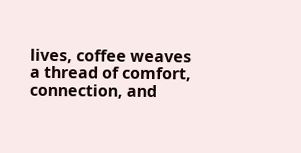lives, coffee weaves a thread of comfort, connection, and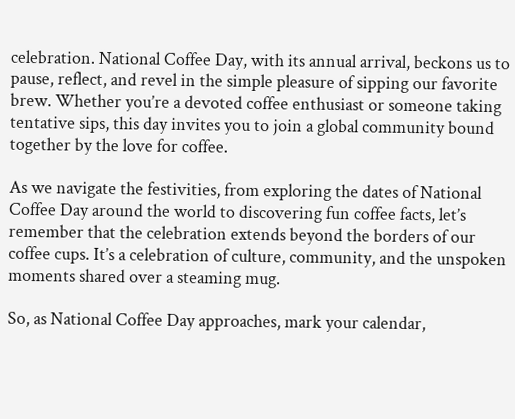celebration. National Coffee Day, with its annual arrival, beckons us to pause, reflect, and revel in the simple pleasure of sipping our favorite brew. Whether you’re a devoted coffee enthusiast or someone taking tentative sips, this day invites you to join a global community bound together by the love for coffee.

As we navigate the festivities, from exploring the dates of National Coffee Day around the world to discovering fun coffee facts, let’s remember that the celebration extends beyond the borders of our coffee cups. It’s a celebration of culture, community, and the unspoken moments shared over a steaming mug.

So, as National Coffee Day approaches, mark your calendar,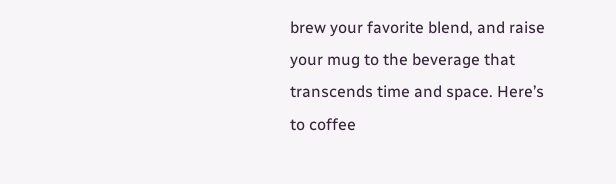brew your favorite blend, and raise your mug to the beverage that transcends time and space. Here’s to coffee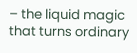– the liquid magic that turns ordinary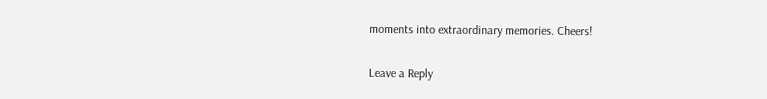moments into extraordinary memories. Cheers!

Leave a Reply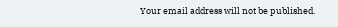Your email address will not be published.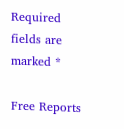Required fields are marked *

Free Reports